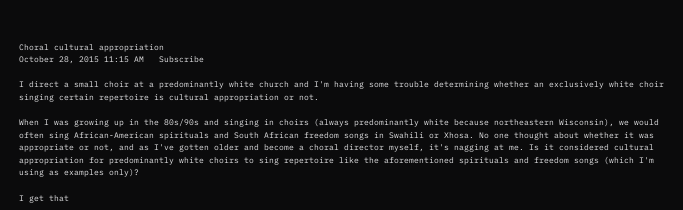Choral cultural appropriation
October 28, 2015 11:15 AM   Subscribe

I direct a small choir at a predominantly white church and I'm having some trouble determining whether an exclusively white choir singing certain repertoire is cultural appropriation or not.

When I was growing up in the 80s/90s and singing in choirs (always predominantly white because northeastern Wisconsin), we would often sing African-American spirituals and South African freedom songs in Swahili or Xhosa. No one thought about whether it was appropriate or not, and as I've gotten older and become a choral director myself, it's nagging at me. Is it considered cultural appropriation for predominantly white choirs to sing repertoire like the aforementioned spirituals and freedom songs (which I'm using as examples only)?

I get that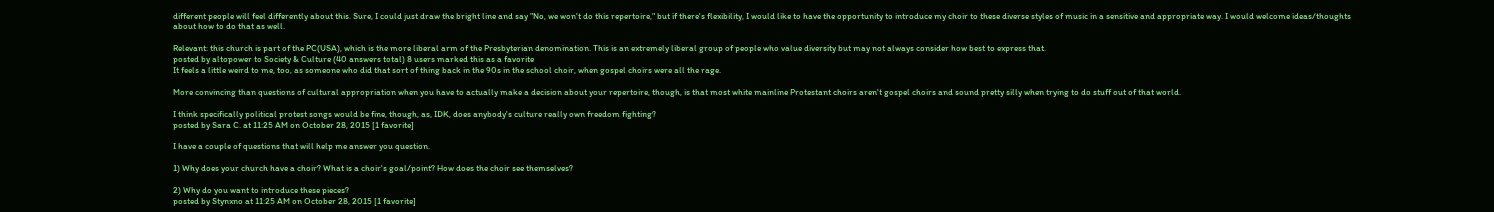different people will feel differently about this. Sure, I could just draw the bright line and say "No, we won't do this repertoire," but if there's flexibility, I would like to have the opportunity to introduce my choir to these diverse styles of music in a sensitive and appropriate way. I would welcome ideas/thoughts about how to do that as well.

Relevant: this church is part of the PC(USA), which is the more liberal arm of the Presbyterian denomination. This is an extremely liberal group of people who value diversity but may not always consider how best to express that.
posted by altopower to Society & Culture (40 answers total) 8 users marked this as a favorite
It feels a little weird to me, too, as someone who did that sort of thing back in the 90s in the school choir, when gospel choirs were all the rage.

More convincing than questions of cultural appropriation when you have to actually make a decision about your repertoire, though, is that most white mainline Protestant choirs aren't gospel choirs and sound pretty silly when trying to do stuff out of that world.

I think specifically political protest songs would be fine, though, as, IDK, does anybody's culture really own freedom fighting?
posted by Sara C. at 11:25 AM on October 28, 2015 [1 favorite]

I have a couple of questions that will help me answer you question.

1) Why does your church have a choir? What is a choir's goal/point? How does the choir see themselves?

2) Why do you want to introduce these pieces?
posted by Stynxno at 11:25 AM on October 28, 2015 [1 favorite]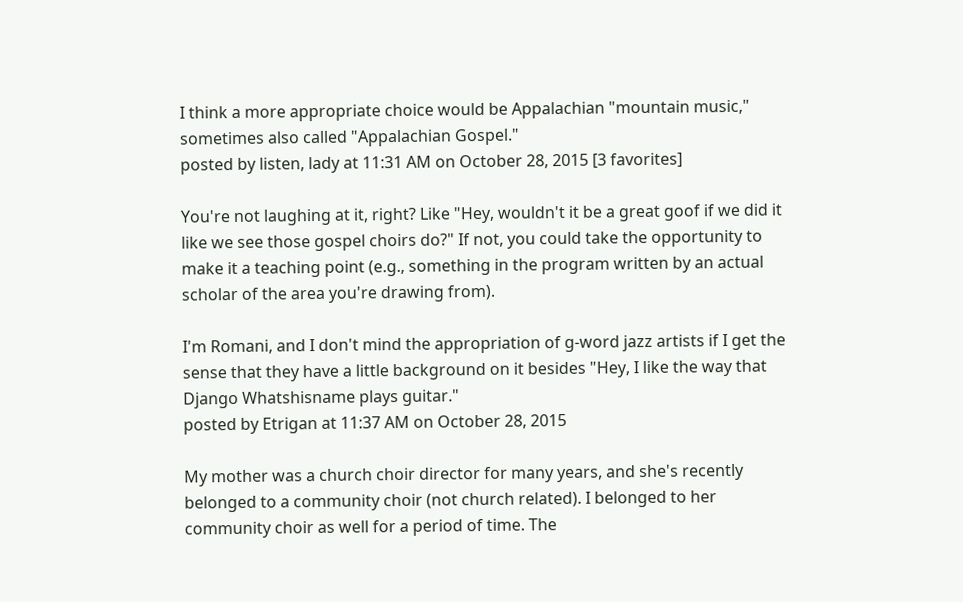I think a more appropriate choice would be Appalachian "mountain music," sometimes also called "Appalachian Gospel."
posted by listen, lady at 11:31 AM on October 28, 2015 [3 favorites]

You're not laughing at it, right? Like "Hey, wouldn't it be a great goof if we did it like we see those gospel choirs do?" If not, you could take the opportunity to make it a teaching point (e.g., something in the program written by an actual scholar of the area you're drawing from).

I'm Romani, and I don't mind the appropriation of g-word jazz artists if I get the sense that they have a little background on it besides "Hey, I like the way that Django Whatshisname plays guitar."
posted by Etrigan at 11:37 AM on October 28, 2015

My mother was a church choir director for many years, and she's recently belonged to a community choir (not church related). I belonged to her community choir as well for a period of time. The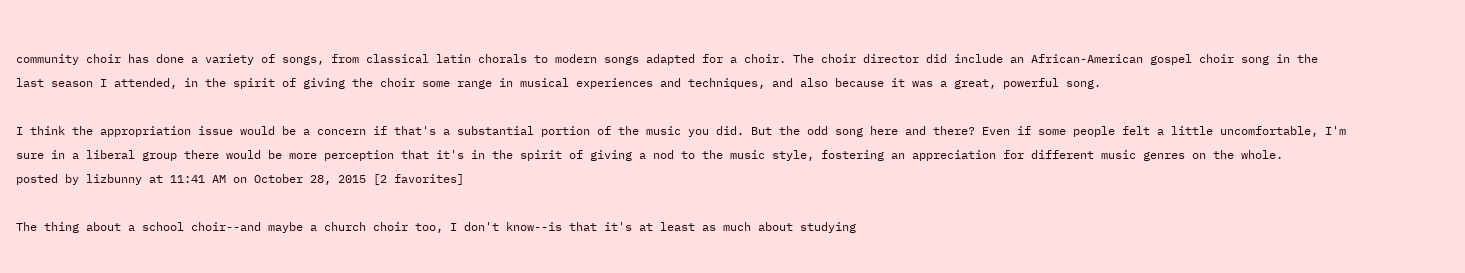community choir has done a variety of songs, from classical latin chorals to modern songs adapted for a choir. The choir director did include an African-American gospel choir song in the last season I attended, in the spirit of giving the choir some range in musical experiences and techniques, and also because it was a great, powerful song.

I think the appropriation issue would be a concern if that's a substantial portion of the music you did. But the odd song here and there? Even if some people felt a little uncomfortable, I'm sure in a liberal group there would be more perception that it's in the spirit of giving a nod to the music style, fostering an appreciation for different music genres on the whole.
posted by lizbunny at 11:41 AM on October 28, 2015 [2 favorites]

The thing about a school choir--and maybe a church choir too, I don't know--is that it's at least as much about studying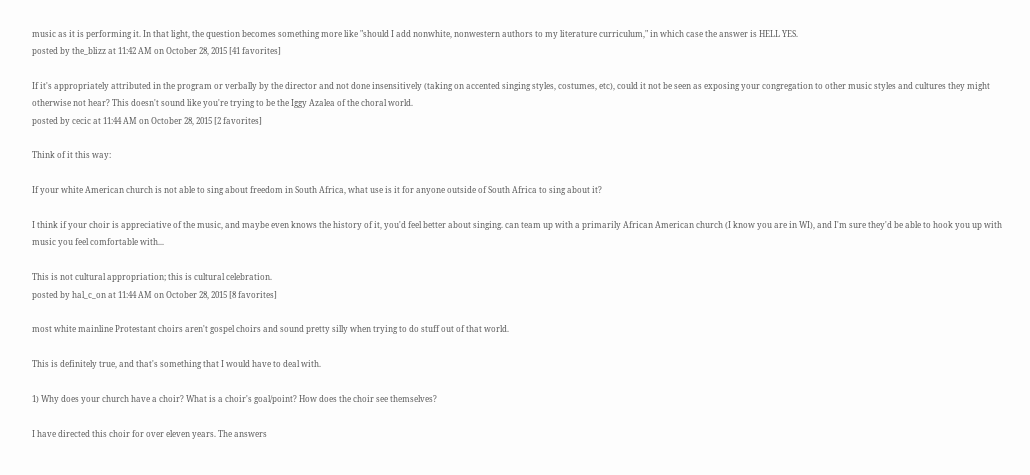music as it is performing it. In that light, the question becomes something more like "should I add nonwhite, nonwestern authors to my literature curriculum," in which case the answer is HELL YES.
posted by the_blizz at 11:42 AM on October 28, 2015 [41 favorites]

If it's appropriately attributed in the program or verbally by the director and not done insensitively (taking on accented singing styles, costumes, etc), could it not be seen as exposing your congregation to other music styles and cultures they might otherwise not hear? This doesn't sound like you're trying to be the Iggy Azalea of the choral world.
posted by cecic at 11:44 AM on October 28, 2015 [2 favorites]

Think of it this way:

If your white American church is not able to sing about freedom in South Africa, what use is it for anyone outside of South Africa to sing about it?

I think if your choir is appreciative of the music, and maybe even knows the history of it, you'd feel better about singing. can team up with a primarily African American church (I know you are in WI), and I'm sure they'd be able to hook you up with music you feel comfortable with...

This is not cultural appropriation; this is cultural celebration.
posted by hal_c_on at 11:44 AM on October 28, 2015 [8 favorites]

most white mainline Protestant choirs aren't gospel choirs and sound pretty silly when trying to do stuff out of that world.

This is definitely true, and that's something that I would have to deal with.

1) Why does your church have a choir? What is a choir's goal/point? How does the choir see themselves?

I have directed this choir for over eleven years. The answers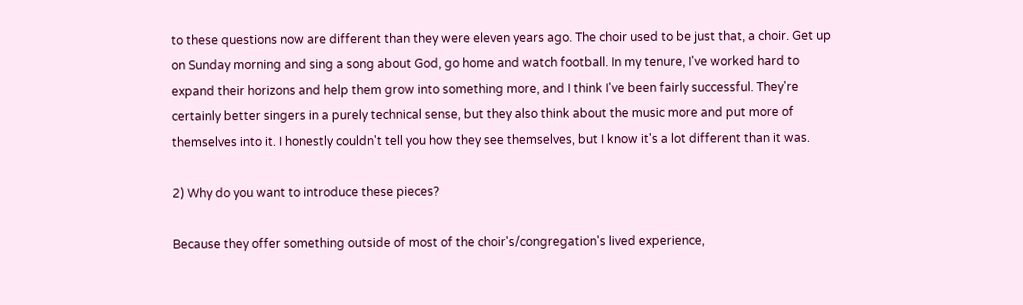to these questions now are different than they were eleven years ago. The choir used to be just that, a choir. Get up on Sunday morning and sing a song about God, go home and watch football. In my tenure, I've worked hard to expand their horizons and help them grow into something more, and I think I've been fairly successful. They're certainly better singers in a purely technical sense, but they also think about the music more and put more of themselves into it. I honestly couldn't tell you how they see themselves, but I know it's a lot different than it was.

2) Why do you want to introduce these pieces?

Because they offer something outside of most of the choir's/congregation's lived experience,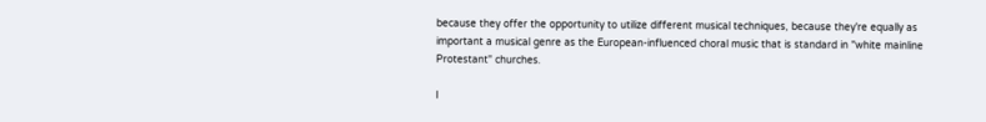because they offer the opportunity to utilize different musical techniques, because they're equally as important a musical genre as the European-influenced choral music that is standard in "white mainline Protestant" churches.

I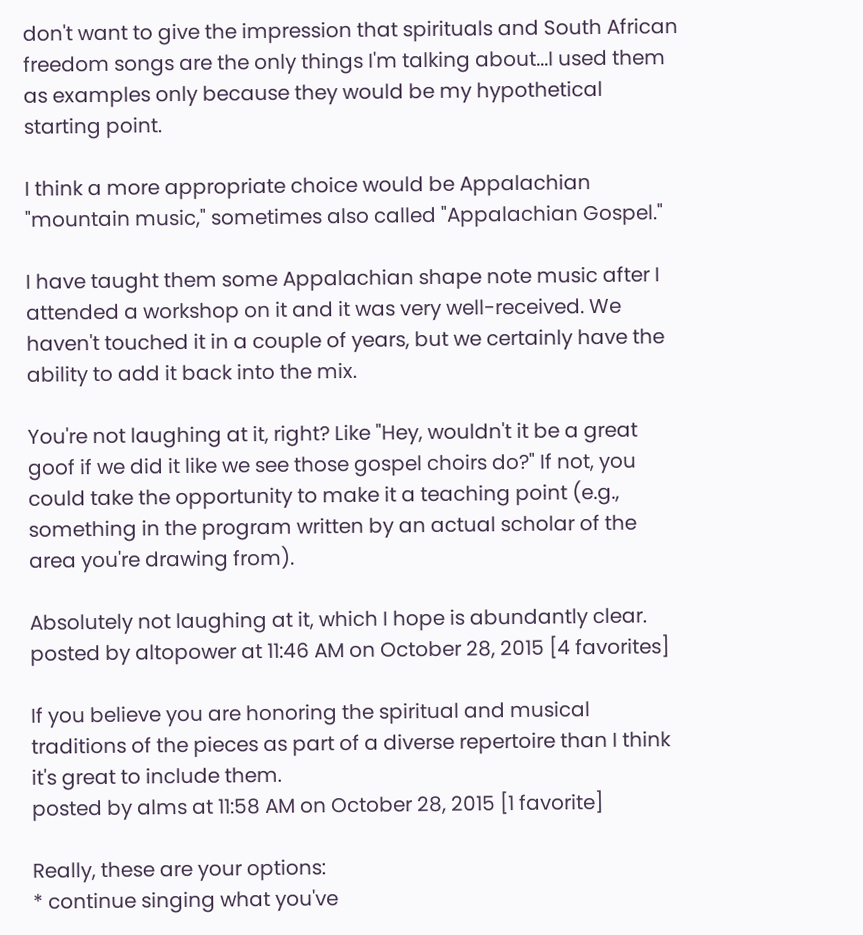don't want to give the impression that spirituals and South African freedom songs are the only things I'm talking about...I used them as examples only because they would be my hypothetical starting point.

I think a more appropriate choice would be Appalachian "mountain music," sometimes also called "Appalachian Gospel."

I have taught them some Appalachian shape note music after I attended a workshop on it and it was very well-received. We haven't touched it in a couple of years, but we certainly have the ability to add it back into the mix.

You're not laughing at it, right? Like "Hey, wouldn't it be a great goof if we did it like we see those gospel choirs do?" If not, you could take the opportunity to make it a teaching point (e.g., something in the program written by an actual scholar of the area you're drawing from).

Absolutely not laughing at it, which I hope is abundantly clear.
posted by altopower at 11:46 AM on October 28, 2015 [4 favorites]

If you believe you are honoring the spiritual and musical traditions of the pieces as part of a diverse repertoire than I think it's great to include them.
posted by alms at 11:58 AM on October 28, 2015 [1 favorite]

Really, these are your options:
* continue singing what you've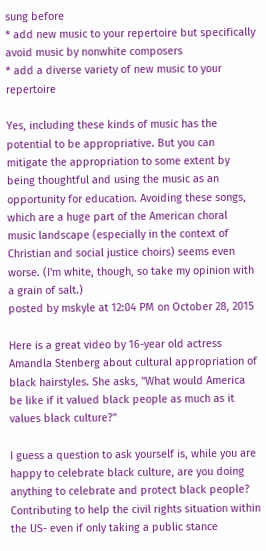sung before
* add new music to your repertoire but specifically avoid music by nonwhite composers
* add a diverse variety of new music to your repertoire

Yes, including these kinds of music has the potential to be appropriative. But you can mitigate the appropriation to some extent by being thoughtful and using the music as an opportunity for education. Avoiding these songs, which are a huge part of the American choral music landscape (especially in the context of Christian and social justice choirs) seems even worse. (I'm white, though, so take my opinion with a grain of salt.)
posted by mskyle at 12:04 PM on October 28, 2015

Here is a great video by 16-year old actress Amandla Stenberg about cultural appropriation of black hairstyles. She asks, "What would America be like if it valued black people as much as it values black culture?"

I guess a question to ask yourself is, while you are happy to celebrate black culture, are you doing anything to celebrate and protect black people? Contributing to help the civil rights situation within the US- even if only taking a public stance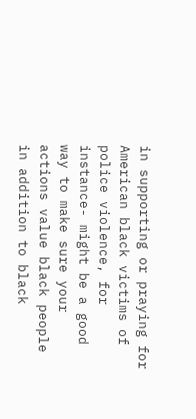in supporting or praying for American black victims of police violence, for instance- might be a good way to make sure your actions value black people in addition to black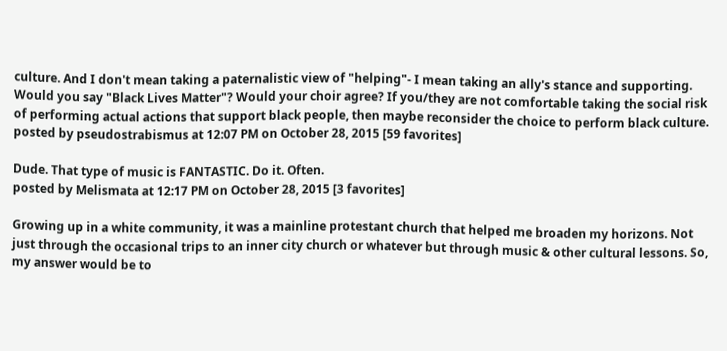culture. And I don't mean taking a paternalistic view of "helping"- I mean taking an ally's stance and supporting. Would you say "Black Lives Matter"? Would your choir agree? If you/they are not comfortable taking the social risk of performing actual actions that support black people, then maybe reconsider the choice to perform black culture.
posted by pseudostrabismus at 12:07 PM on October 28, 2015 [59 favorites]

Dude. That type of music is FANTASTIC. Do it. Often.
posted by Melismata at 12:17 PM on October 28, 2015 [3 favorites]

Growing up in a white community, it was a mainline protestant church that helped me broaden my horizons. Not just through the occasional trips to an inner city church or whatever but through music & other cultural lessons. So, my answer would be to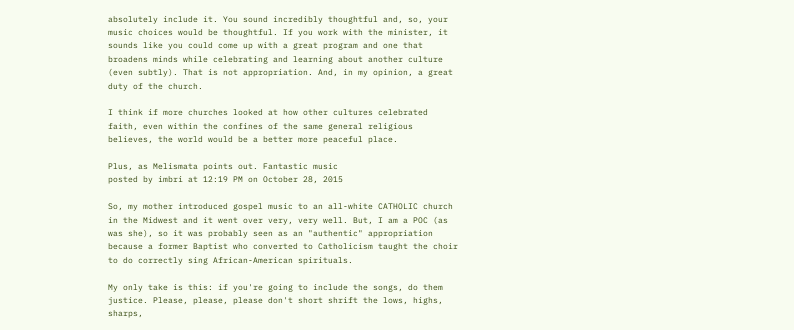absolutely include it. You sound incredibly thoughtful and, so, your music choices would be thoughtful. If you work with the minister, it sounds like you could come up with a great program and one that broadens minds while celebrating and learning about another culture (even subtly). That is not appropriation. And, in my opinion, a great duty of the church.

I think if more churches looked at how other cultures celebrated faith, even within the confines of the same general religious believes, the world would be a better more peaceful place.

Plus, as Melismata points out. Fantastic music
posted by imbri at 12:19 PM on October 28, 2015

So, my mother introduced gospel music to an all-white CATHOLIC church in the Midwest and it went over very, very well. But, I am a POC (as was she), so it was probably seen as an "authentic" appropriation because a former Baptist who converted to Catholicism taught the choir to do correctly sing African-American spirituals.

My only take is this: if you're going to include the songs, do them justice. Please, please, please don't short shrift the lows, highs, sharps,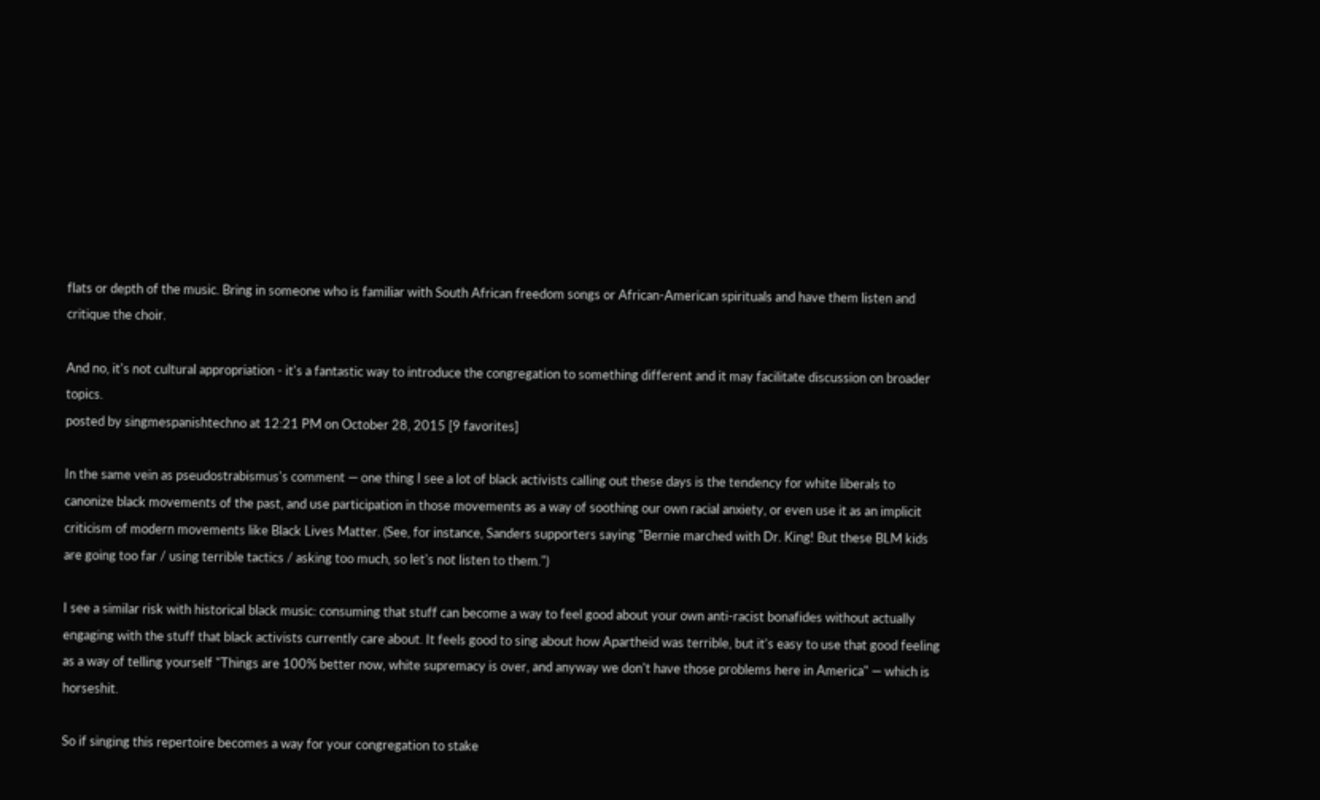flats or depth of the music. Bring in someone who is familiar with South African freedom songs or African-American spirituals and have them listen and critique the choir.

And no, it's not cultural appropriation - it's a fantastic way to introduce the congregation to something different and it may facilitate discussion on broader topics.
posted by singmespanishtechno at 12:21 PM on October 28, 2015 [9 favorites]

In the same vein as pseudostrabismus's comment — one thing I see a lot of black activists calling out these days is the tendency for white liberals to canonize black movements of the past, and use participation in those movements as a way of soothing our own racial anxiety, or even use it as an implicit criticism of modern movements like Black Lives Matter. (See, for instance, Sanders supporters saying "Bernie marched with Dr. King! But these BLM kids are going too far / using terrible tactics / asking too much, so let's not listen to them.")

I see a similar risk with historical black music: consuming that stuff can become a way to feel good about your own anti-racist bonafides without actually engaging with the stuff that black activists currently care about. It feels good to sing about how Apartheid was terrible, but it's easy to use that good feeling as a way of telling yourself "Things are 100% better now, white supremacy is over, and anyway we don't have those problems here in America" — which is horseshit.

So if singing this repertoire becomes a way for your congregation to stake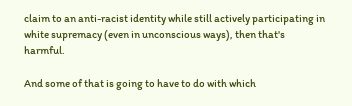claim to an anti-racist identity while still actively participating in white supremacy (even in unconscious ways), then that's harmful.

And some of that is going to have to do with which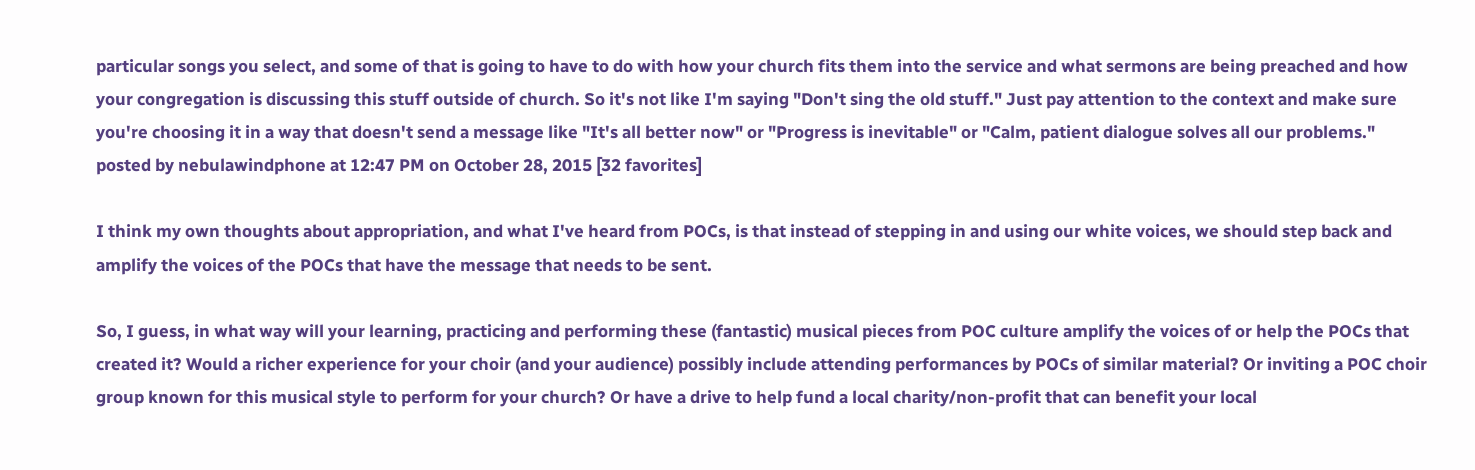particular songs you select, and some of that is going to have to do with how your church fits them into the service and what sermons are being preached and how your congregation is discussing this stuff outside of church. So it's not like I'm saying "Don't sing the old stuff." Just pay attention to the context and make sure you're choosing it in a way that doesn't send a message like "It's all better now" or "Progress is inevitable" or "Calm, patient dialogue solves all our problems."
posted by nebulawindphone at 12:47 PM on October 28, 2015 [32 favorites]

I think my own thoughts about appropriation, and what I've heard from POCs, is that instead of stepping in and using our white voices, we should step back and amplify the voices of the POCs that have the message that needs to be sent.

So, I guess, in what way will your learning, practicing and performing these (fantastic) musical pieces from POC culture amplify the voices of or help the POCs that created it? Would a richer experience for your choir (and your audience) possibly include attending performances by POCs of similar material? Or inviting a POC choir group known for this musical style to perform for your church? Or have a drive to help fund a local charity/non-profit that can benefit your local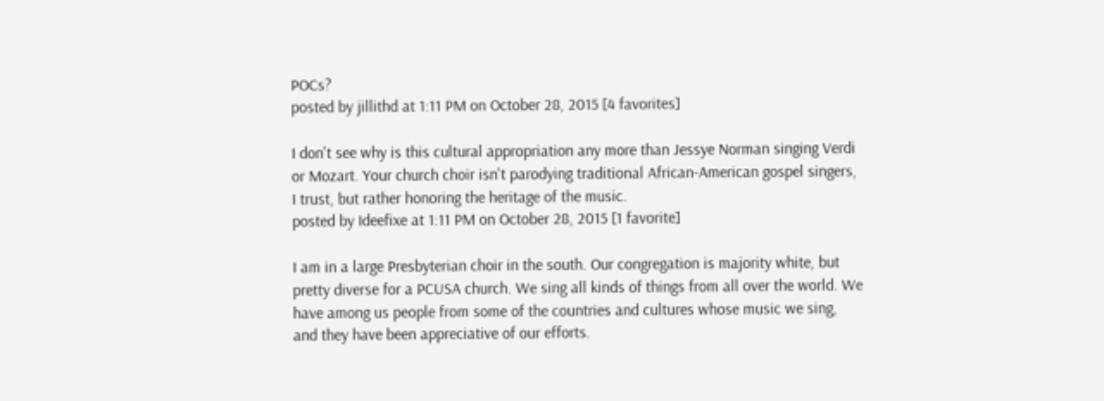POCs?
posted by jillithd at 1:11 PM on October 28, 2015 [4 favorites]

I don't see why is this cultural appropriation any more than Jessye Norman singing Verdi or Mozart. Your church choir isn't parodying traditional African-American gospel singers, I trust, but rather honoring the heritage of the music.
posted by Ideefixe at 1:11 PM on October 28, 2015 [1 favorite]

I am in a large Presbyterian choir in the south. Our congregation is majority white, but pretty diverse for a PCUSA church. We sing all kinds of things from all over the world. We have among us people from some of the countries and cultures whose music we sing, and they have been appreciative of our efforts.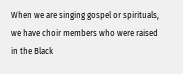When we are singing gospel or spirituals, we have choir members who were raised in the Black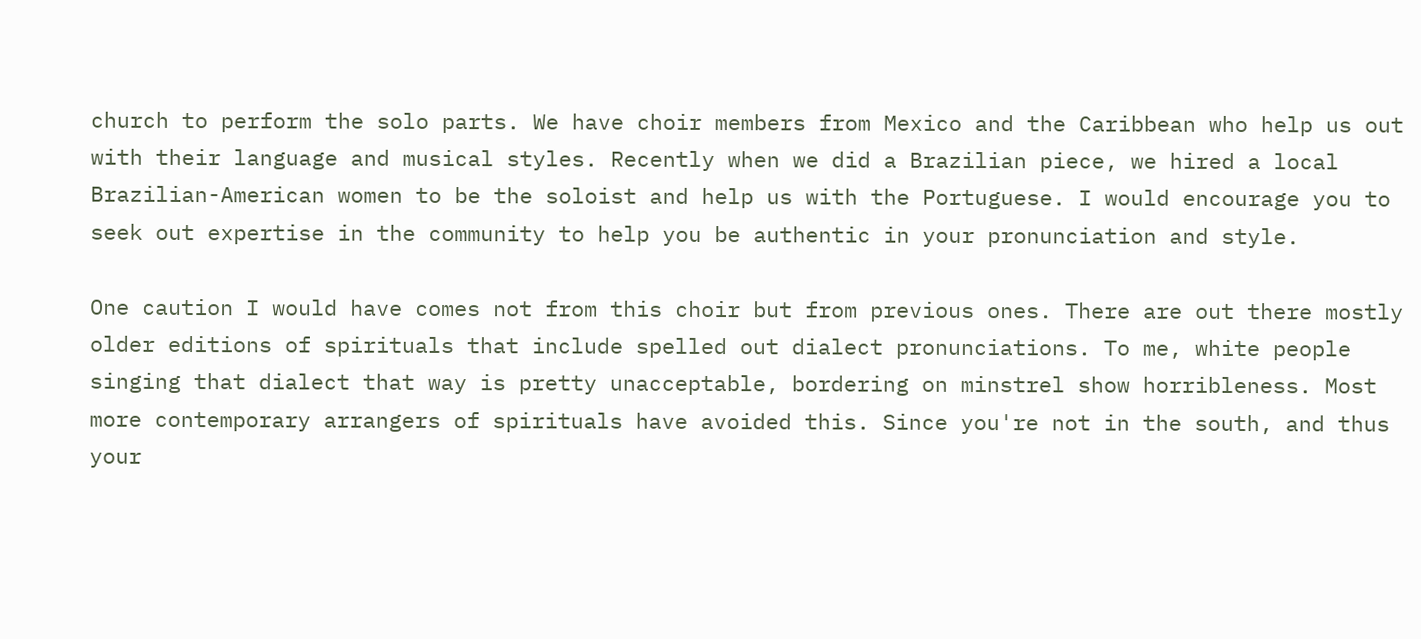church to perform the solo parts. We have choir members from Mexico and the Caribbean who help us out with their language and musical styles. Recently when we did a Brazilian piece, we hired a local Brazilian-American women to be the soloist and help us with the Portuguese. I would encourage you to seek out expertise in the community to help you be authentic in your pronunciation and style.

One caution I would have comes not from this choir but from previous ones. There are out there mostly older editions of spirituals that include spelled out dialect pronunciations. To me, white people singing that dialect that way is pretty unacceptable, bordering on minstrel show horribleness. Most more contemporary arrangers of spirituals have avoided this. Since you're not in the south, and thus your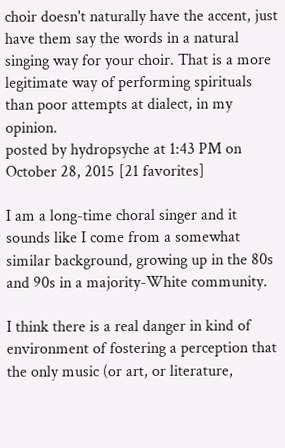choir doesn't naturally have the accent, just have them say the words in a natural singing way for your choir. That is a more legitimate way of performing spirituals than poor attempts at dialect, in my opinion.
posted by hydropsyche at 1:43 PM on October 28, 2015 [21 favorites]

I am a long-time choral singer and it sounds like I come from a somewhat similar background, growing up in the 80s and 90s in a majority-White community.

I think there is a real danger in kind of environment of fostering a perception that the only music (or art, or literature,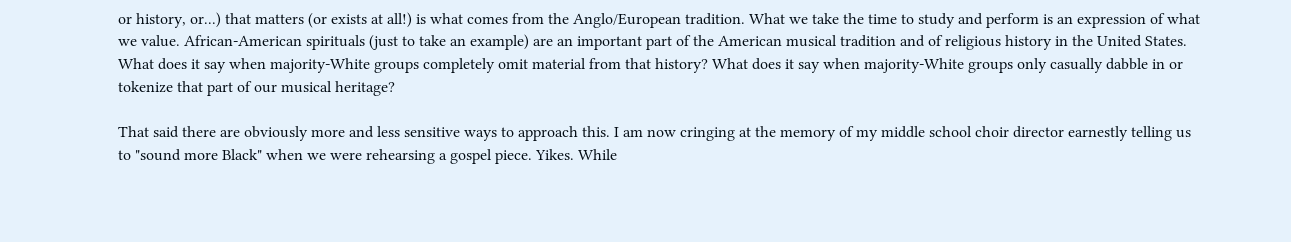or history, or...) that matters (or exists at all!) is what comes from the Anglo/European tradition. What we take the time to study and perform is an expression of what we value. African-American spirituals (just to take an example) are an important part of the American musical tradition and of religious history in the United States. What does it say when majority-White groups completely omit material from that history? What does it say when majority-White groups only casually dabble in or tokenize that part of our musical heritage?

That said there are obviously more and less sensitive ways to approach this. I am now cringing at the memory of my middle school choir director earnestly telling us to "sound more Black" when we were rehearsing a gospel piece. Yikes. While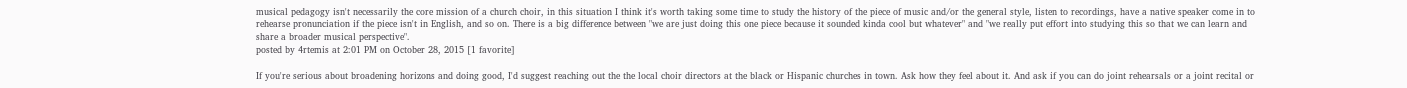musical pedagogy isn't necessarily the core mission of a church choir, in this situation I think it's worth taking some time to study the history of the piece of music and/or the general style, listen to recordings, have a native speaker come in to rehearse pronunciation if the piece isn't in English, and so on. There is a big difference between "we are just doing this one piece because it sounded kinda cool but whatever" and "we really put effort into studying this so that we can learn and share a broader musical perspective".
posted by 4rtemis at 2:01 PM on October 28, 2015 [1 favorite]

If you're serious about broadening horizons and doing good, I'd suggest reaching out the the local choir directors at the black or Hispanic churches in town. Ask how they feel about it. And ask if you can do joint rehearsals or a joint recital or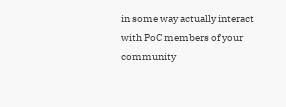in some way actually interact with PoC members of your community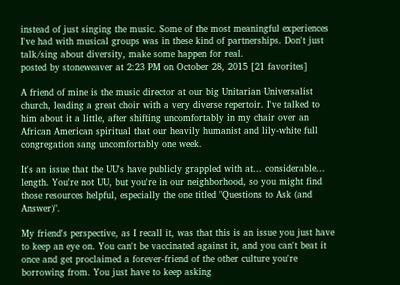instead of just singing the music. Some of the most meaningful experiences I've had with musical groups was in these kind of partnerships. Don't just talk/sing about diversity, make some happen for real.
posted by stoneweaver at 2:23 PM on October 28, 2015 [21 favorites]

A friend of mine is the music director at our big Unitarian Universalist church, leading a great choir with a very diverse repertoir. I've talked to him about it a little, after shifting uncomfortably in my chair over an African American spiritual that our heavily humanist and lily-white full congregation sang uncomfortably one week.

It's an issue that the UU's have publicly grappled with at... considerable... length. You're not UU, but you're in our neighborhood, so you might find those resources helpful, especially the one titled "Questions to Ask (and Answer)".

My friend's perspective, as I recall it, was that this is an issue you just have to keep an eye on. You can't be vaccinated against it, and you can't beat it once and get proclaimed a forever-friend of the other culture you're borrowing from. You just have to keep asking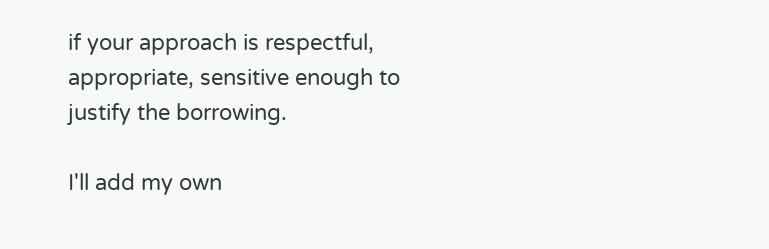if your approach is respectful, appropriate, sensitive enough to justify the borrowing.

I'll add my own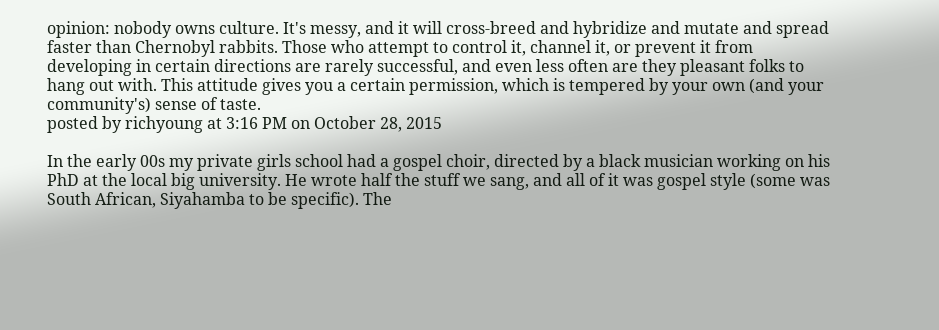opinion: nobody owns culture. It's messy, and it will cross-breed and hybridize and mutate and spread faster than Chernobyl rabbits. Those who attempt to control it, channel it, or prevent it from developing in certain directions are rarely successful, and even less often are they pleasant folks to hang out with. This attitude gives you a certain permission, which is tempered by your own (and your community's) sense of taste.
posted by richyoung at 3:16 PM on October 28, 2015

In the early 00s my private girls school had a gospel choir, directed by a black musician working on his PhD at the local big university. He wrote half the stuff we sang, and all of it was gospel style (some was South African, Siyahamba to be specific). The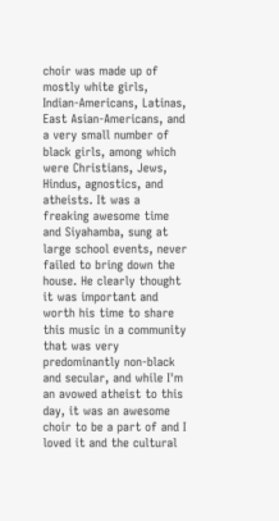choir was made up of mostly white girls, Indian-Americans, Latinas, East Asian-Americans, and a very small number of black girls, among which were Christians, Jews, Hindus, agnostics, and atheists. It was a freaking awesome time and Siyahamba, sung at large school events, never failed to bring down the house. He clearly thought it was important and worth his time to share this music in a community that was very predominantly non-black and secular, and while I'm an avowed atheist to this day, it was an awesome choir to be a part of and I loved it and the cultural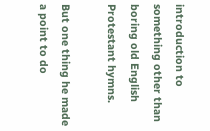introduction to something other than boring old English Protestant hymns.

But one thing he made a point to do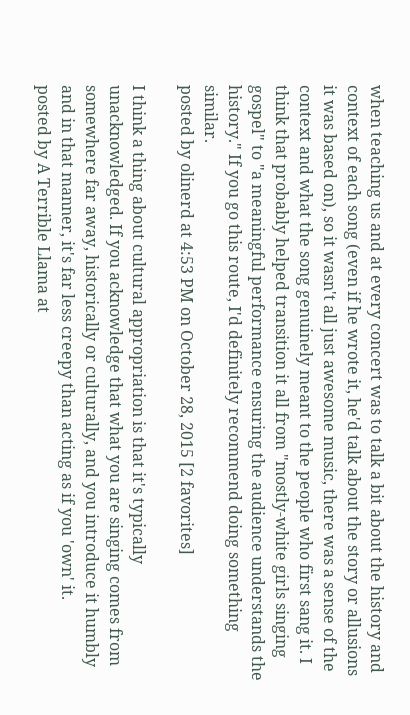when teaching us and at every concert was to talk a bit about the history and context of each song (even if he wrote it, he'd talk about the story or allusions it was based on), so it wasn't all just awesome music, there was a sense of the context and what the song genuinely meant to the people who first sang it. I think that probably helped transition it all from "mostly-white girls singing gospel" to "a meaningful performance ensuring the audience understands the history." If you go this route, I'd definitely recommend doing something similar.
posted by olinerd at 4:53 PM on October 28, 2015 [2 favorites]

I think a thing about cultural appropriation is that it's typically unacknowledged. If you acknowledge that what you are singing comes from somewhere far away, historically or culturally, and you introduce it humbly and in that manner, it's far less creepy than acting as if you 'own' it.
posted by A Terrible Llama at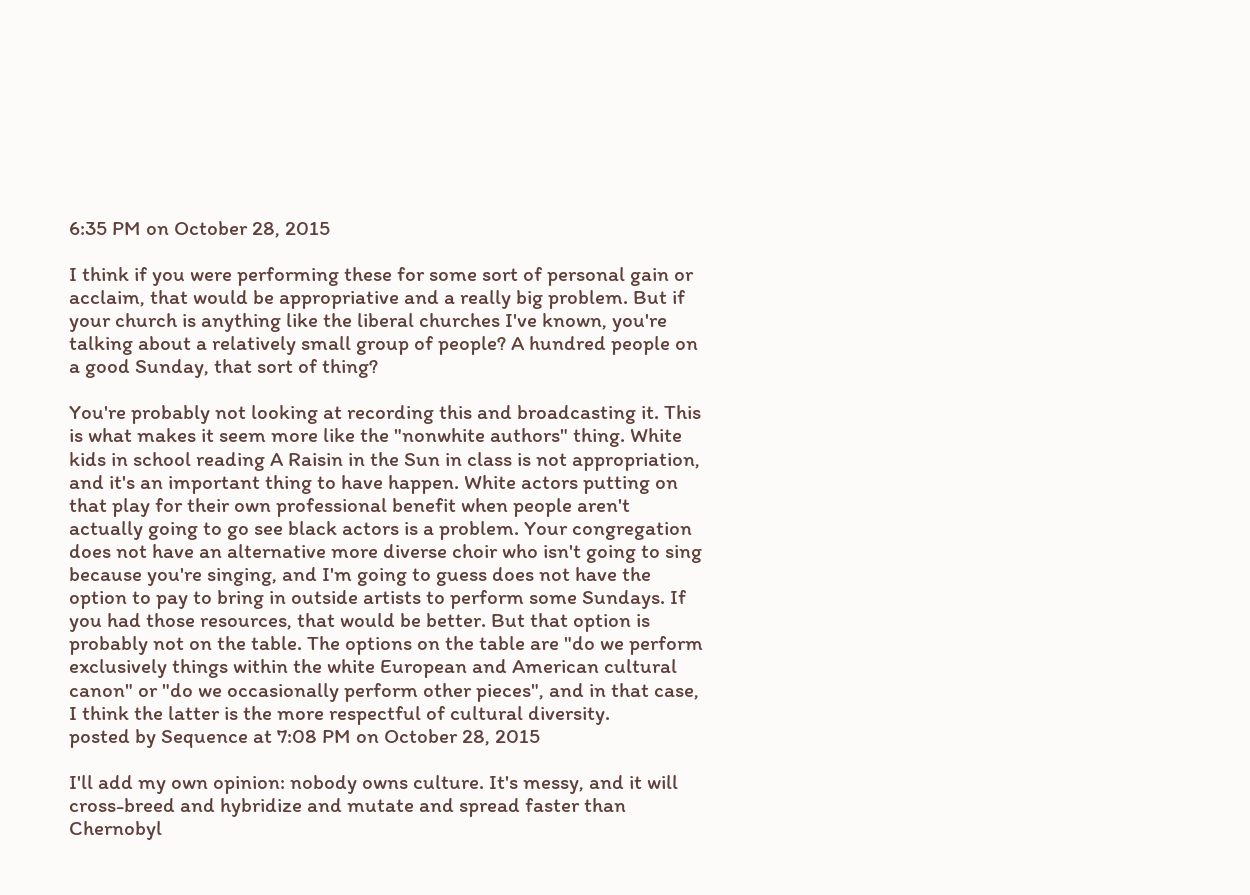6:35 PM on October 28, 2015

I think if you were performing these for some sort of personal gain or acclaim, that would be appropriative and a really big problem. But if your church is anything like the liberal churches I've known, you're talking about a relatively small group of people? A hundred people on a good Sunday, that sort of thing?

You're probably not looking at recording this and broadcasting it. This is what makes it seem more like the "nonwhite authors" thing. White kids in school reading A Raisin in the Sun in class is not appropriation, and it's an important thing to have happen. White actors putting on that play for their own professional benefit when people aren't actually going to go see black actors is a problem. Your congregation does not have an alternative more diverse choir who isn't going to sing because you're singing, and I'm going to guess does not have the option to pay to bring in outside artists to perform some Sundays. If you had those resources, that would be better. But that option is probably not on the table. The options on the table are "do we perform exclusively things within the white European and American cultural canon" or "do we occasionally perform other pieces", and in that case, I think the latter is the more respectful of cultural diversity.
posted by Sequence at 7:08 PM on October 28, 2015

I'll add my own opinion: nobody owns culture. It's messy, and it will cross-breed and hybridize and mutate and spread faster than Chernobyl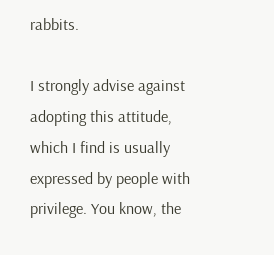rabbits.

I strongly advise against adopting this attitude, which I find is usually expressed by people with privilege. You know, the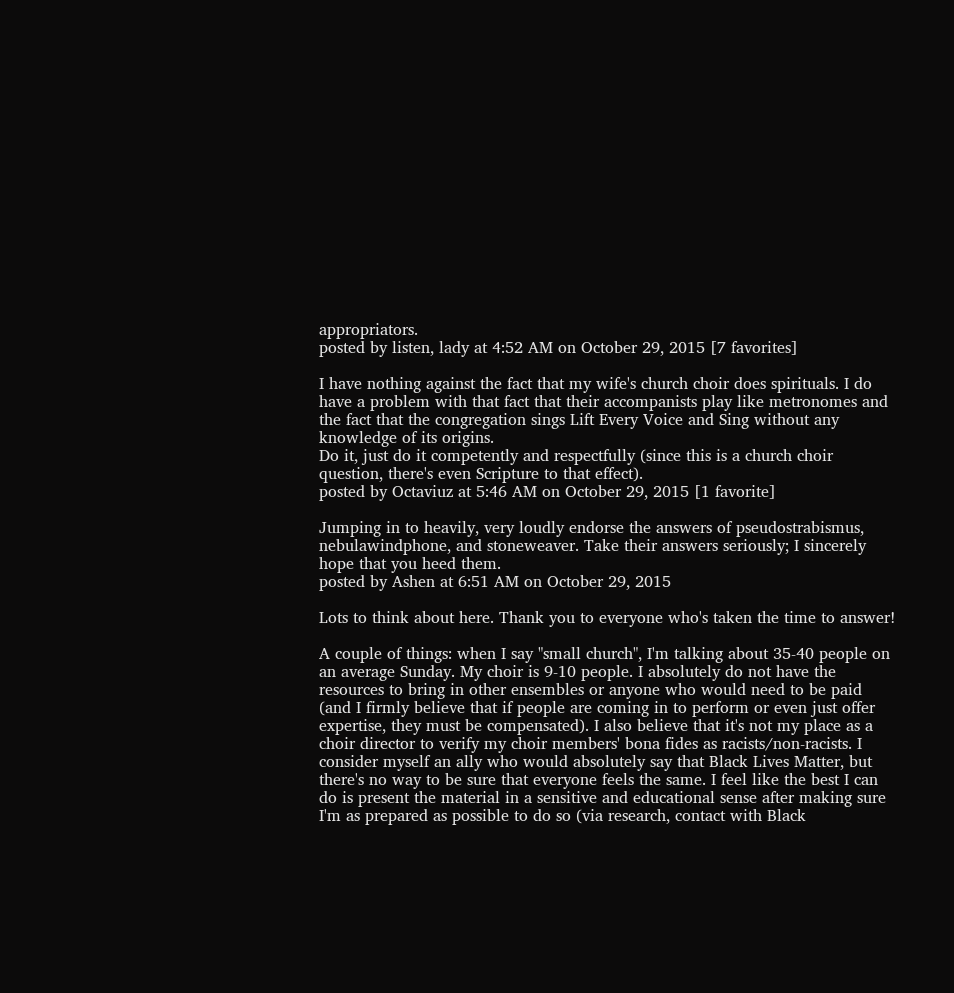appropriators.
posted by listen, lady at 4:52 AM on October 29, 2015 [7 favorites]

I have nothing against the fact that my wife's church choir does spirituals. I do have a problem with that fact that their accompanists play like metronomes and the fact that the congregation sings Lift Every Voice and Sing without any knowledge of its origins.
Do it, just do it competently and respectfully (since this is a church choir question, there's even Scripture to that effect).
posted by Octaviuz at 5:46 AM on October 29, 2015 [1 favorite]

Jumping in to heavily, very loudly endorse the answers of pseudostrabismus, nebulawindphone, and stoneweaver. Take their answers seriously; I sincerely hope that you heed them.
posted by Ashen at 6:51 AM on October 29, 2015

Lots to think about here. Thank you to everyone who's taken the time to answer!

A couple of things: when I say "small church", I'm talking about 35-40 people on an average Sunday. My choir is 9-10 people. I absolutely do not have the resources to bring in other ensembles or anyone who would need to be paid (and I firmly believe that if people are coming in to perform or even just offer expertise, they must be compensated). I also believe that it's not my place as a choir director to verify my choir members' bona fides as racists/non-racists. I consider myself an ally who would absolutely say that Black Lives Matter, but there's no way to be sure that everyone feels the same. I feel like the best I can do is present the material in a sensitive and educational sense after making sure I'm as prepared as possible to do so (via research, contact with Black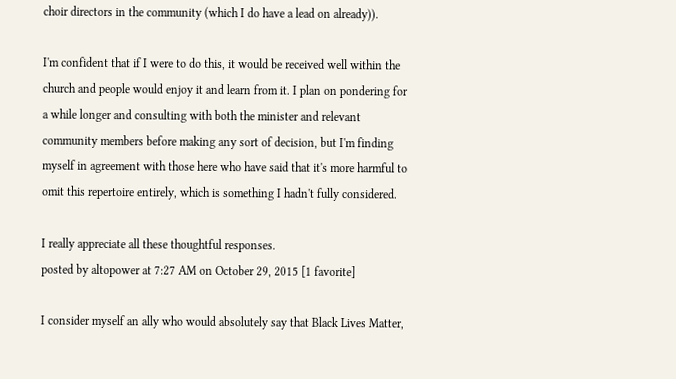choir directors in the community (which I do have a lead on already)).

I'm confident that if I were to do this, it would be received well within the church and people would enjoy it and learn from it. I plan on pondering for a while longer and consulting with both the minister and relevant community members before making any sort of decision, but I'm finding myself in agreement with those here who have said that it's more harmful to omit this repertoire entirely, which is something I hadn't fully considered.

I really appreciate all these thoughtful responses.
posted by altopower at 7:27 AM on October 29, 2015 [1 favorite]

I consider myself an ally who would absolutely say that Black Lives Matter,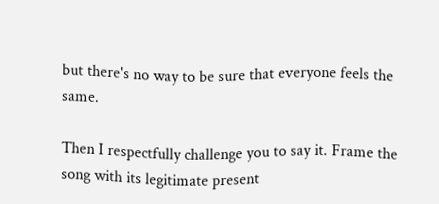but there's no way to be sure that everyone feels the same.

Then I respectfully challenge you to say it. Frame the song with its legitimate present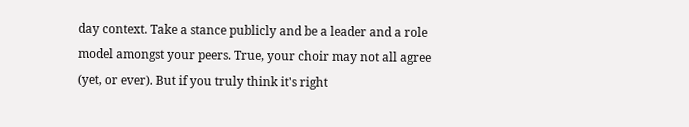day context. Take a stance publicly and be a leader and a role model amongst your peers. True, your choir may not all agree (yet, or ever). But if you truly think it's right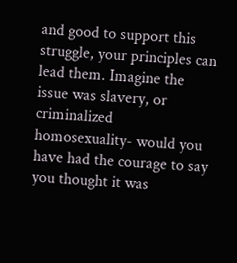and good to support this struggle, your principles can lead them. Imagine the issue was slavery, or criminalized homosexuality- would you have had the courage to say you thought it was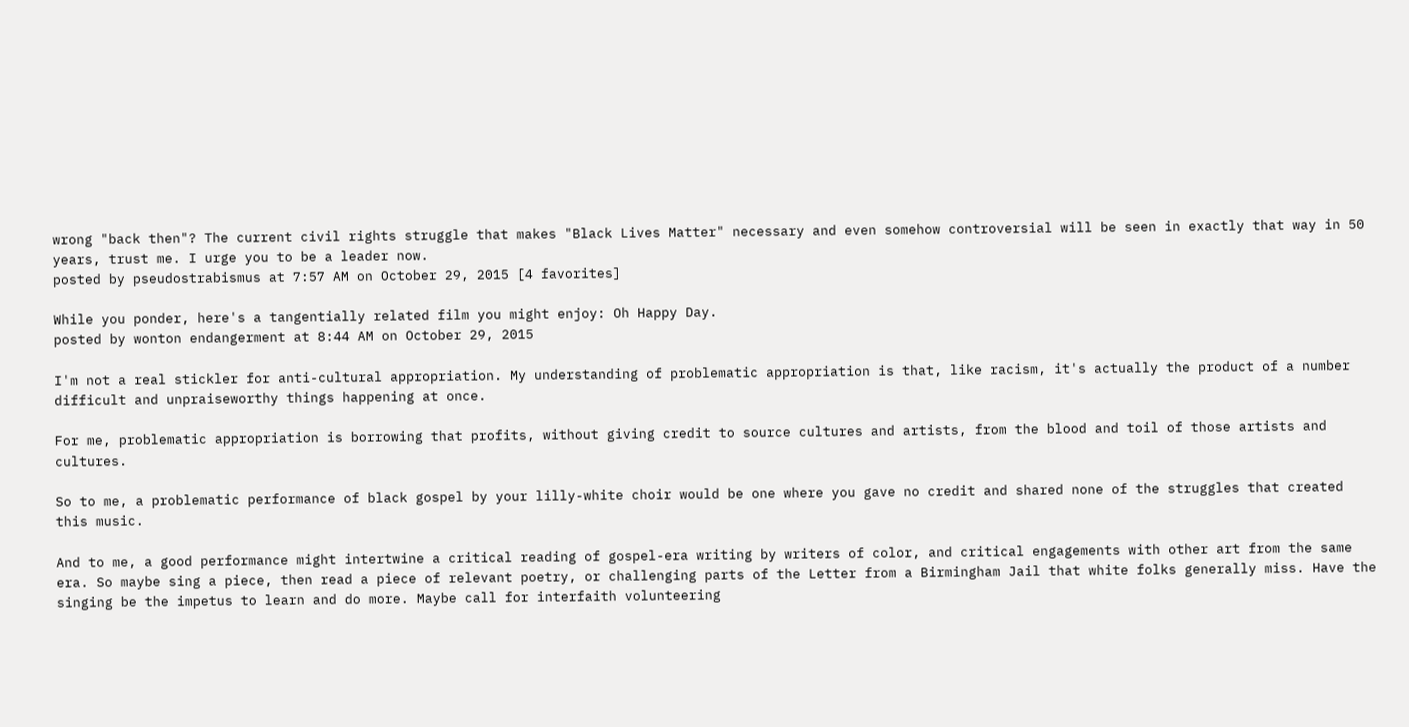wrong "back then"? The current civil rights struggle that makes "Black Lives Matter" necessary and even somehow controversial will be seen in exactly that way in 50 years, trust me. I urge you to be a leader now.
posted by pseudostrabismus at 7:57 AM on October 29, 2015 [4 favorites]

While you ponder, here's a tangentially related film you might enjoy: Oh Happy Day.
posted by wonton endangerment at 8:44 AM on October 29, 2015

I'm not a real stickler for anti-cultural appropriation. My understanding of problematic appropriation is that, like racism, it's actually the product of a number difficult and unpraiseworthy things happening at once.

For me, problematic appropriation is borrowing that profits, without giving credit to source cultures and artists, from the blood and toil of those artists and cultures.

So to me, a problematic performance of black gospel by your lilly-white choir would be one where you gave no credit and shared none of the struggles that created this music.

And to me, a good performance might intertwine a critical reading of gospel-era writing by writers of color, and critical engagements with other art from the same era. So maybe sing a piece, then read a piece of relevant poetry, or challenging parts of the Letter from a Birmingham Jail that white folks generally miss. Have the singing be the impetus to learn and do more. Maybe call for interfaith volunteering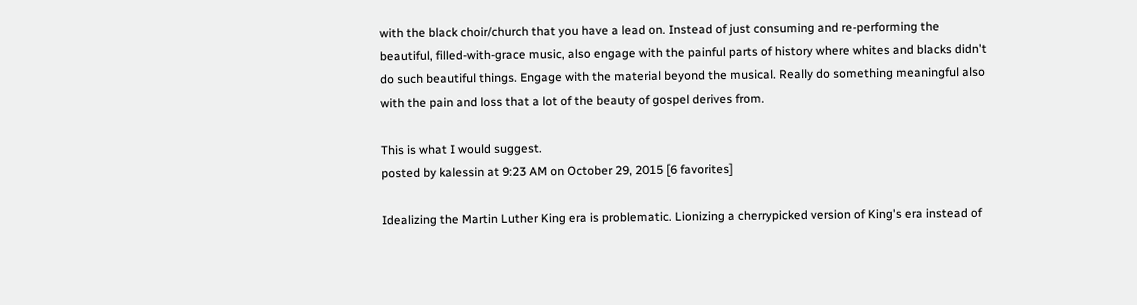with the black choir/church that you have a lead on. Instead of just consuming and re-performing the beautiful, filled-with-grace music, also engage with the painful parts of history where whites and blacks didn't do such beautiful things. Engage with the material beyond the musical. Really do something meaningful also with the pain and loss that a lot of the beauty of gospel derives from.

This is what I would suggest.
posted by kalessin at 9:23 AM on October 29, 2015 [6 favorites]

Idealizing the Martin Luther King era is problematic. Lionizing a cherrypicked version of King's era instead of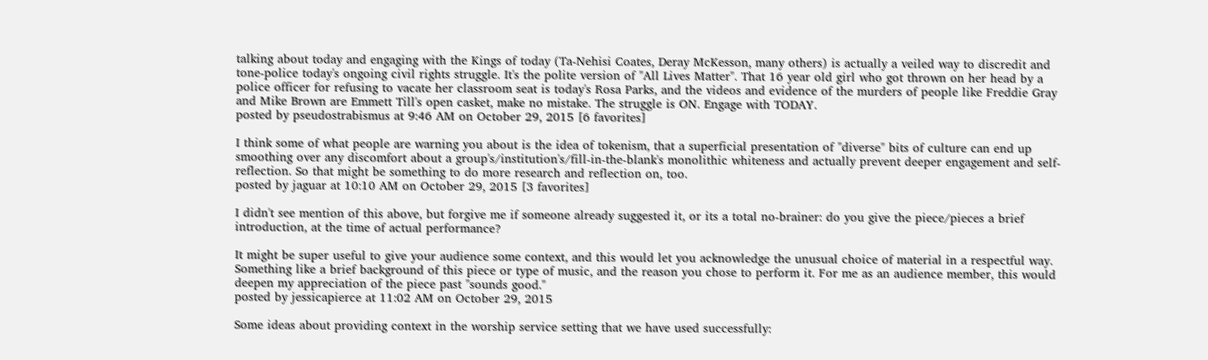talking about today and engaging with the Kings of today (Ta-Nehisi Coates, Deray McKesson, many others) is actually a veiled way to discredit and tone-police today's ongoing civil rights struggle. It's the polite version of "All Lives Matter". That 16 year old girl who got thrown on her head by a police officer for refusing to vacate her classroom seat is today's Rosa Parks, and the videos and evidence of the murders of people like Freddie Gray and Mike Brown are Emmett Till's open casket, make no mistake. The struggle is ON. Engage with TODAY.
posted by pseudostrabismus at 9:46 AM on October 29, 2015 [6 favorites]

I think some of what people are warning you about is the idea of tokenism, that a superficial presentation of "diverse" bits of culture can end up smoothing over any discomfort about a group's/institution's/fill-in-the-blank's monolithic whiteness and actually prevent deeper engagement and self-reflection. So that might be something to do more research and reflection on, too.
posted by jaguar at 10:10 AM on October 29, 2015 [3 favorites]

I didn't see mention of this above, but forgive me if someone already suggested it, or its a total no-brainer: do you give the piece/pieces a brief introduction, at the time of actual performance?

It might be super useful to give your audience some context, and this would let you acknowledge the unusual choice of material in a respectful way. Something like a brief background of this piece or type of music, and the reason you chose to perform it. For me as an audience member, this would deepen my appreciation of the piece past "sounds good."
posted by jessicapierce at 11:02 AM on October 29, 2015

Some ideas about providing context in the worship service setting that we have used successfully: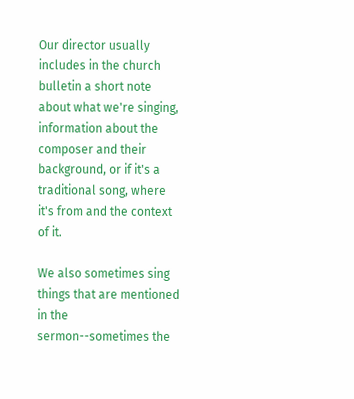Our director usually includes in the church bulletin a short note about what we're singing, information about the composer and their background, or if it's a traditional song, where it's from and the context of it.

We also sometimes sing things that are mentioned in the sermon--sometimes the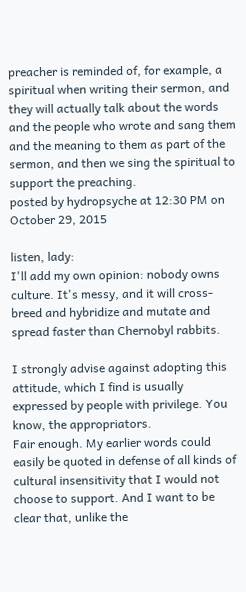preacher is reminded of, for example, a spiritual when writing their sermon, and they will actually talk about the words and the people who wrote and sang them and the meaning to them as part of the sermon, and then we sing the spiritual to support the preaching.
posted by hydropsyche at 12:30 PM on October 29, 2015

listen, lady:
I'll add my own opinion: nobody owns culture. It's messy, and it will cross-breed and hybridize and mutate and spread faster than Chernobyl rabbits.

I strongly advise against adopting this attitude, which I find is usually expressed by people with privilege. You know, the appropriators.
Fair enough. My earlier words could easily be quoted in defense of all kinds of cultural insensitivity that I would not choose to support. And I want to be clear that, unlike the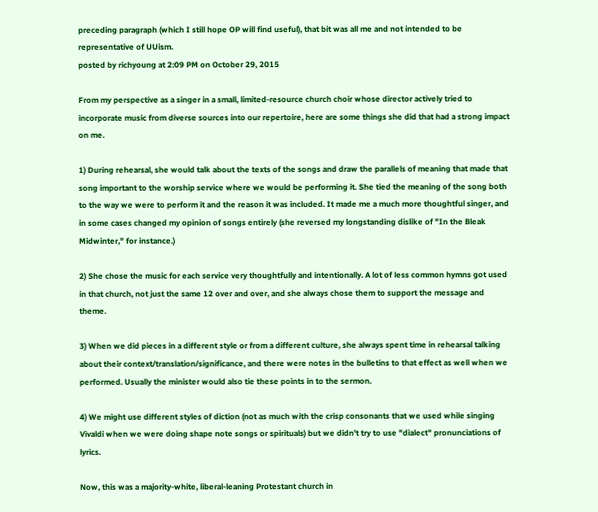preceding paragraph (which I still hope OP will find useful), that bit was all me and not intended to be representative of UUism.
posted by richyoung at 2:09 PM on October 29, 2015

From my perspective as a singer in a small, limited-resource church choir whose director actively tried to incorporate music from diverse sources into our repertoire, here are some things she did that had a strong impact on me.

1) During rehearsal, she would talk about the texts of the songs and draw the parallels of meaning that made that song important to the worship service where we would be performing it. She tied the meaning of the song both to the way we were to perform it and the reason it was included. It made me a much more thoughtful singer, and in some cases changed my opinion of songs entirely (she reversed my longstanding dislike of "In the Bleak Midwinter," for instance.)

2) She chose the music for each service very thoughtfully and intentionally. A lot of less common hymns got used in that church, not just the same 12 over and over, and she always chose them to support the message and theme.

3) When we did pieces in a different style or from a different culture, she always spent time in rehearsal talking about their context/translation/significance, and there were notes in the bulletins to that effect as well when we performed. Usually the minister would also tie these points in to the sermon.

4) We might use different styles of diction (not as much with the crisp consonants that we used while singing Vivaldi when we were doing shape note songs or spirituals) but we didn't try to use "dialect" pronunciations of lyrics.

Now, this was a majority-white, liberal-leaning Protestant church in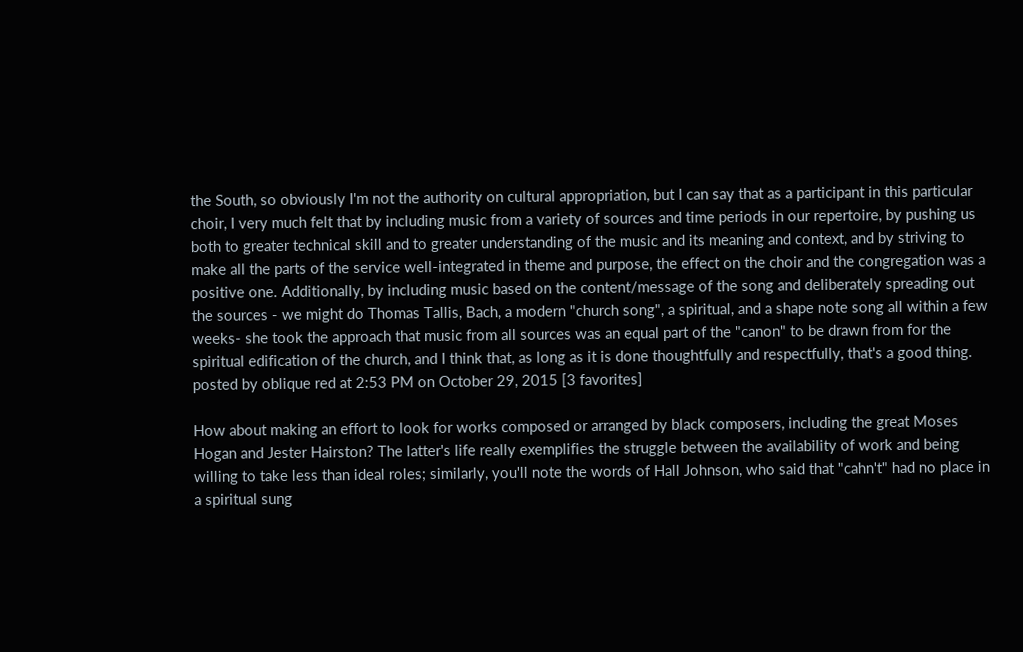the South, so obviously I'm not the authority on cultural appropriation, but I can say that as a participant in this particular choir, I very much felt that by including music from a variety of sources and time periods in our repertoire, by pushing us both to greater technical skill and to greater understanding of the music and its meaning and context, and by striving to make all the parts of the service well-integrated in theme and purpose, the effect on the choir and the congregation was a positive one. Additionally, by including music based on the content/message of the song and deliberately spreading out the sources - we might do Thomas Tallis, Bach, a modern "church song", a spiritual, and a shape note song all within a few weeks- she took the approach that music from all sources was an equal part of the "canon" to be drawn from for the spiritual edification of the church, and I think that, as long as it is done thoughtfully and respectfully, that's a good thing.
posted by oblique red at 2:53 PM on October 29, 2015 [3 favorites]

How about making an effort to look for works composed or arranged by black composers, including the great Moses Hogan and Jester Hairston? The latter's life really exemplifies the struggle between the availability of work and being willing to take less than ideal roles; similarly, you'll note the words of Hall Johnson, who said that "cahn't" had no place in a spiritual sung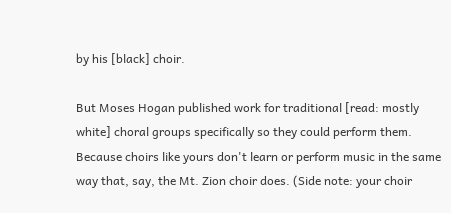by his [black] choir.

But Moses Hogan published work for traditional [read: mostly white] choral groups specifically so they could perform them. Because choirs like yours don't learn or perform music in the same way that, say, the Mt. Zion choir does. (Side note: your choir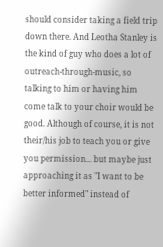should consider taking a field trip down there. And Leotha Stanley is the kind of guy who does a lot of outreach-through-music, so talking to him or having him come talk to your choir would be good. Although of course, it is not their/his job to teach you or give you permission... but maybe just approaching it as "I want to be better informed" instead of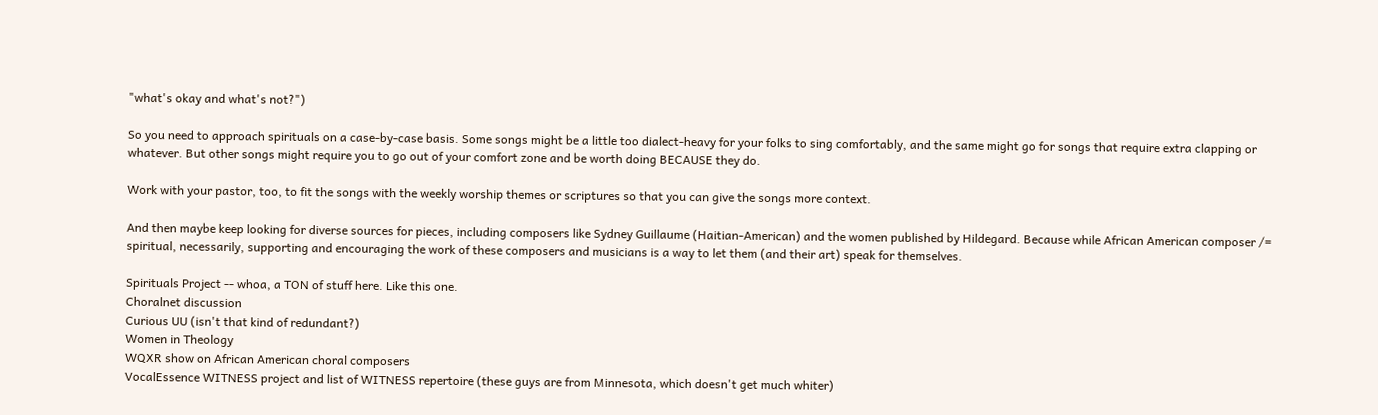"what's okay and what's not?")

So you need to approach spirituals on a case-by-case basis. Some songs might be a little too dialect-heavy for your folks to sing comfortably, and the same might go for songs that require extra clapping or whatever. But other songs might require you to go out of your comfort zone and be worth doing BECAUSE they do.

Work with your pastor, too, to fit the songs with the weekly worship themes or scriptures so that you can give the songs more context.

And then maybe keep looking for diverse sources for pieces, including composers like Sydney Guillaume (Haitian-American) and the women published by Hildegard. Because while African American composer /= spiritual, necessarily, supporting and encouraging the work of these composers and musicians is a way to let them (and their art) speak for themselves.

Spirituals Project -- whoa, a TON of stuff here. Like this one.
Choralnet discussion
Curious UU (isn't that kind of redundant?)
Women in Theology
WQXR show on African American choral composers
VocalEssence WITNESS project and list of WITNESS repertoire (these guys are from Minnesota, which doesn't get much whiter)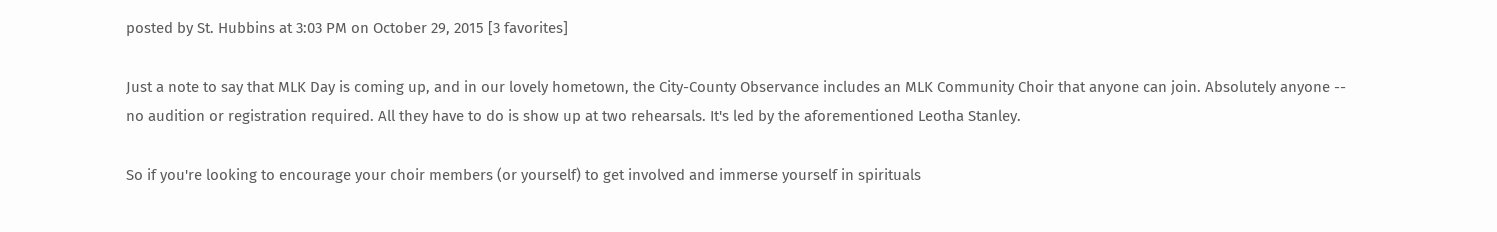posted by St. Hubbins at 3:03 PM on October 29, 2015 [3 favorites]

Just a note to say that MLK Day is coming up, and in our lovely hometown, the City-County Observance includes an MLK Community Choir that anyone can join. Absolutely anyone -- no audition or registration required. All they have to do is show up at two rehearsals. It's led by the aforementioned Leotha Stanley.

So if you're looking to encourage your choir members (or yourself) to get involved and immerse yourself in spirituals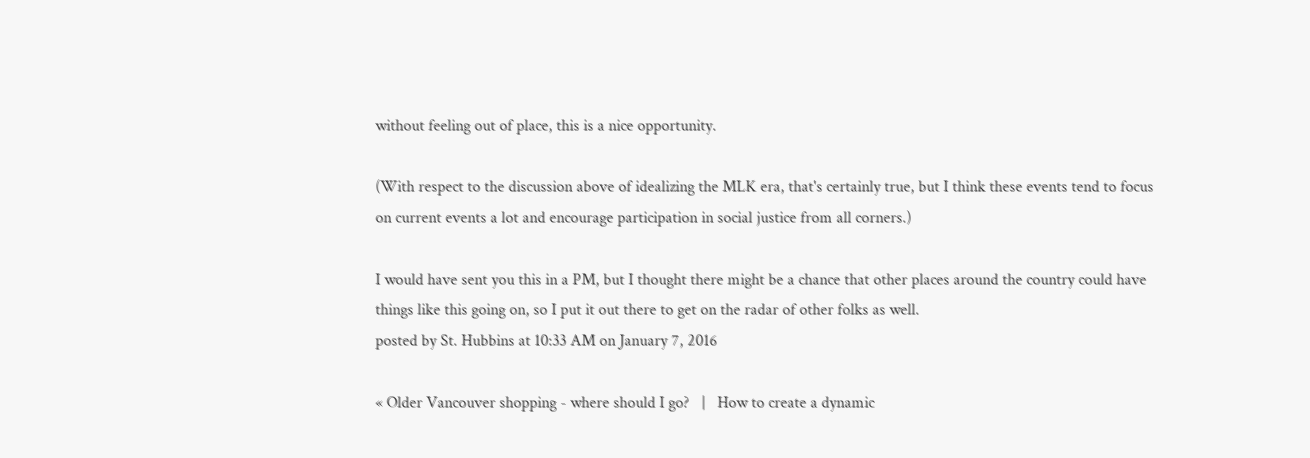without feeling out of place, this is a nice opportunity.

(With respect to the discussion above of idealizing the MLK era, that's certainly true, but I think these events tend to focus on current events a lot and encourage participation in social justice from all corners.)

I would have sent you this in a PM, but I thought there might be a chance that other places around the country could have things like this going on, so I put it out there to get on the radar of other folks as well.
posted by St. Hubbins at 10:33 AM on January 7, 2016

« Older Vancouver shopping - where should I go?   |   How to create a dynamic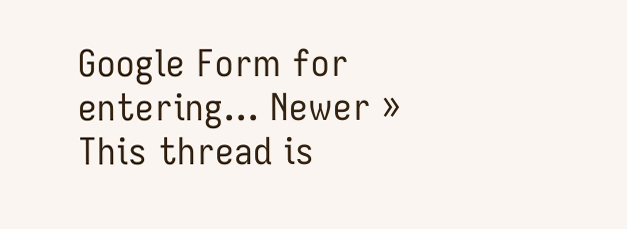Google Form for entering... Newer »
This thread is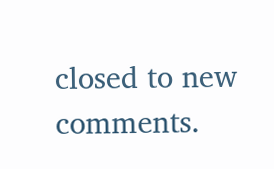closed to new comments.